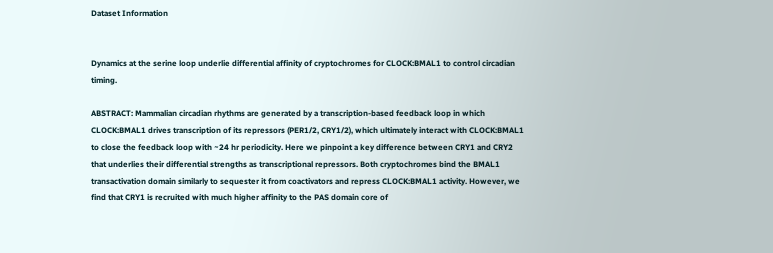Dataset Information


Dynamics at the serine loop underlie differential affinity of cryptochromes for CLOCK:BMAL1 to control circadian timing.

ABSTRACT: Mammalian circadian rhythms are generated by a transcription-based feedback loop in which CLOCK:BMAL1 drives transcription of its repressors (PER1/2, CRY1/2), which ultimately interact with CLOCK:BMAL1 to close the feedback loop with ~24 hr periodicity. Here we pinpoint a key difference between CRY1 and CRY2 that underlies their differential strengths as transcriptional repressors. Both cryptochromes bind the BMAL1 transactivation domain similarly to sequester it from coactivators and repress CLOCK:BMAL1 activity. However, we find that CRY1 is recruited with much higher affinity to the PAS domain core of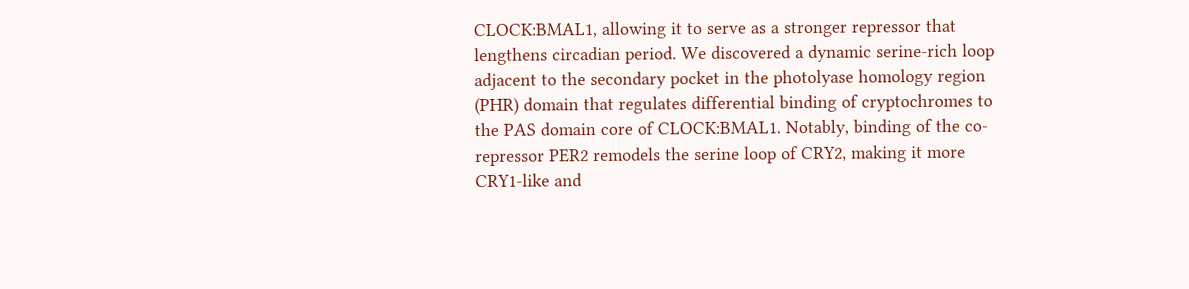CLOCK:BMAL1, allowing it to serve as a stronger repressor that lengthens circadian period. We discovered a dynamic serine-rich loop adjacent to the secondary pocket in the photolyase homology region (PHR) domain that regulates differential binding of cryptochromes to the PAS domain core of CLOCK:BMAL1. Notably, binding of the co-repressor PER2 remodels the serine loop of CRY2, making it more CRY1-like and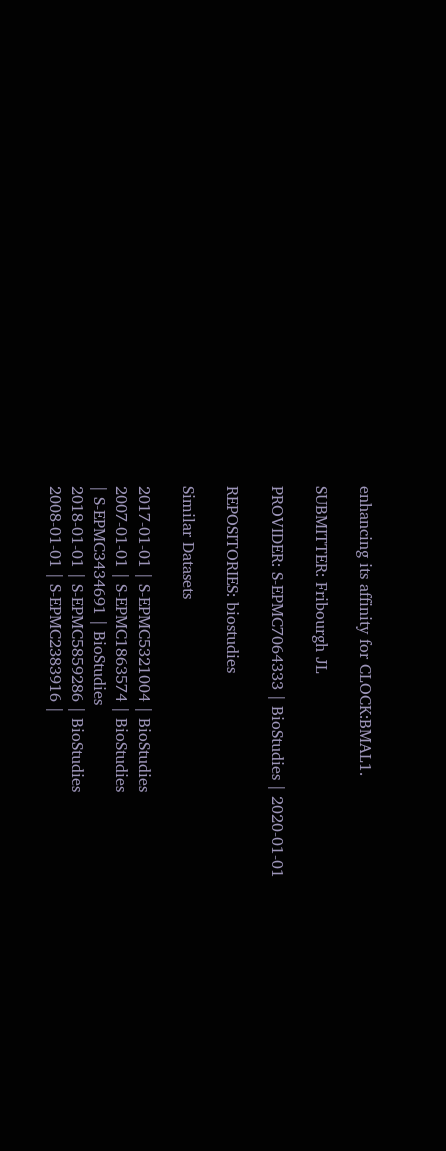enhancing its affinity for CLOCK:BMAL1.

SUBMITTER: Fribourgh JL

PROVIDER: S-EPMC7064333 | BioStudies | 2020-01-01

REPOSITORIES: biostudies

Similar Datasets

2017-01-01 | S-EPMC5321004 | BioStudies
2007-01-01 | S-EPMC1863574 | BioStudies
| S-EPMC3434691 | BioStudies
2018-01-01 | S-EPMC5859286 | BioStudies
2008-01-01 | S-EPMC2383916 |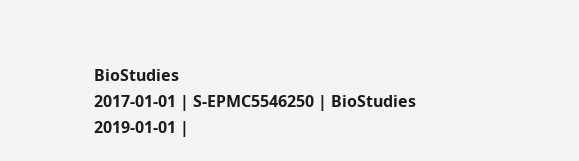BioStudies
2017-01-01 | S-EPMC5546250 | BioStudies
2019-01-01 |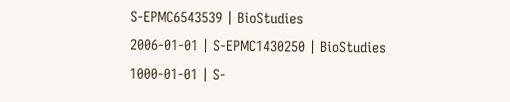S-EPMC6543539 | BioStudies
2006-01-01 | S-EPMC1430250 | BioStudies
1000-01-01 | S-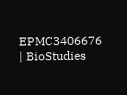EPMC3406676 | BioStudies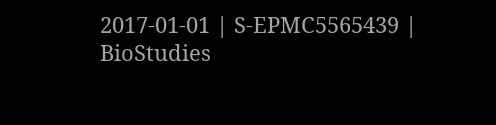2017-01-01 | S-EPMC5565439 | BioStudies